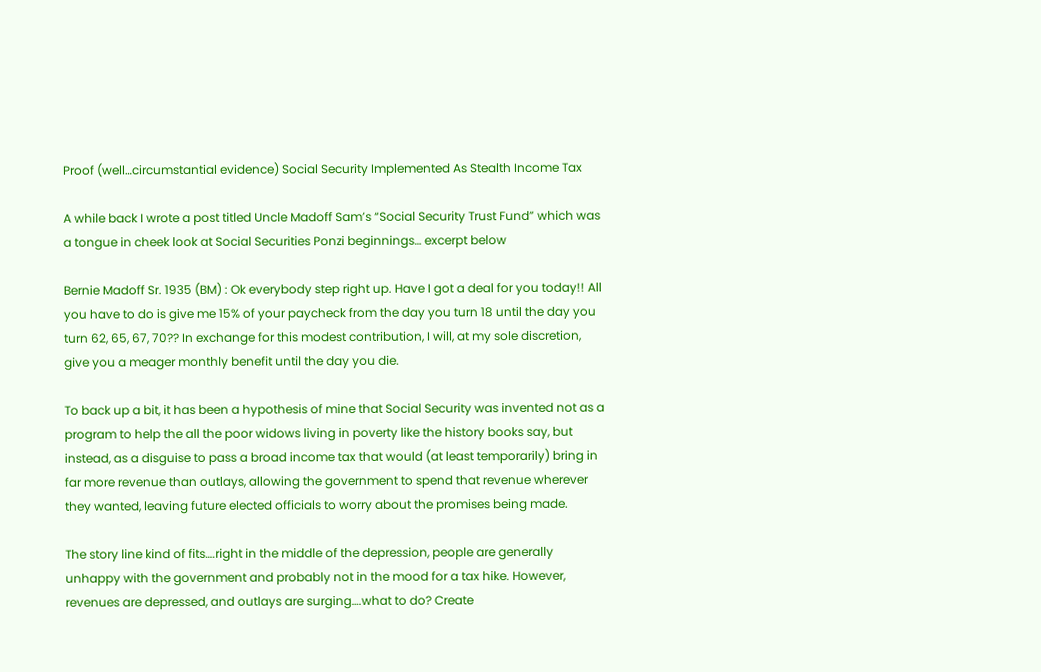Proof (well…circumstantial evidence) Social Security Implemented As Stealth Income Tax

A while back I wrote a post titled Uncle Madoff Sam’s “Social Security Trust Fund” which was a tongue in cheek look at Social Securities Ponzi beginnings… excerpt below

Bernie Madoff Sr. 1935 (BM) : Ok everybody step right up. Have I got a deal for you today!! All you have to do is give me 15% of your paycheck from the day you turn 18 until the day you turn 62, 65, 67, 70?? In exchange for this modest contribution, I will, at my sole discretion, give you a meager monthly benefit until the day you die.

To back up a bit, it has been a hypothesis of mine that Social Security was invented not as a program to help the all the poor widows living in poverty like the history books say, but instead, as a disguise to pass a broad income tax that would (at least temporarily) bring in far more revenue than outlays, allowing the government to spend that revenue wherever they wanted, leaving future elected officials to worry about the promises being made.

The story line kind of fits….right in the middle of the depression, people are generally unhappy with the government and probably not in the mood for a tax hike. However, revenues are depressed, and outlays are surging….what to do? Create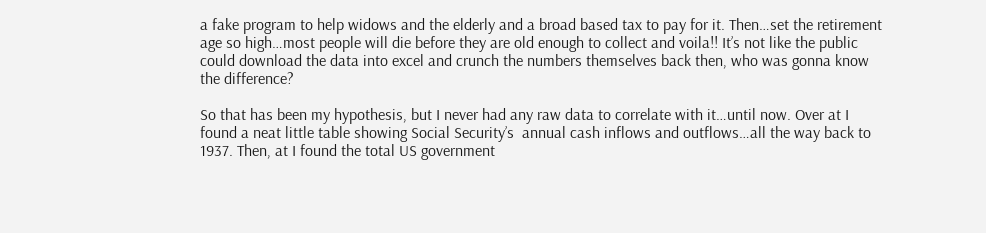a fake program to help widows and the elderly and a broad based tax to pay for it. Then…set the retirement age so high…most people will die before they are old enough to collect and voila!! It’s not like the public could download the data into excel and crunch the numbers themselves back then, who was gonna know the difference?

So that has been my hypothesis, but I never had any raw data to correlate with it…until now. Over at I found a neat little table showing Social Security’s  annual cash inflows and outflows…all the way back to 1937. Then, at I found the total US government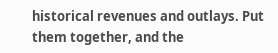historical revenues and outlays. Put them together, and the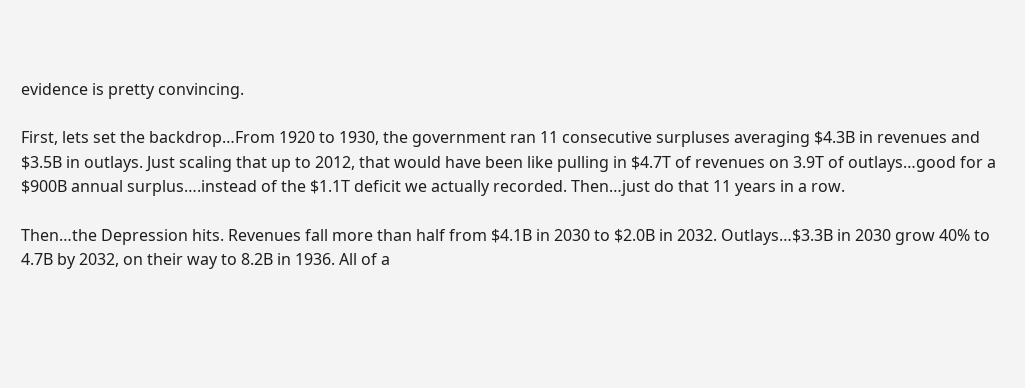evidence is pretty convincing.

First, lets set the backdrop…From 1920 to 1930, the government ran 11 consecutive surpluses averaging $4.3B in revenues and $3.5B in outlays. Just scaling that up to 2012, that would have been like pulling in $4.7T of revenues on 3.9T of outlays…good for a $900B annual surplus….instead of the $1.1T deficit we actually recorded. Then…just do that 11 years in a row.

Then…the Depression hits. Revenues fall more than half from $4.1B in 2030 to $2.0B in 2032. Outlays…$3.3B in 2030 grow 40% to 4.7B by 2032, on their way to 8.2B in 1936. All of a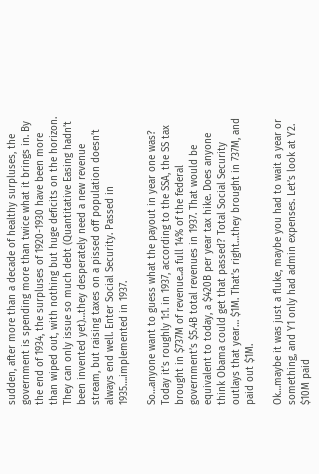sudden, after more than a decade of healthy surpluses, the government is spending more than twice what it brings in. By the end of 1934, the surpluses of 1920-1930 have been more than wiped out, with nothing but huge deficits on the horizon. They can only issue so much debt (Quantitative Easing hadn’t been invented yet)…they desperately need a new revenue stream, but raising taxes on a pissed off population doesn’t always end well. Enter Social Security. Passed in 1935….implemented in 1937.

So…anyone want to guess what the payout in year one was? Today it’s roughly 1:1. in 1937, according to the SSA, the SS tax brought in $737M of revenue..a full 14% of the federal government’s $5.4B total revenues in 1937. That would be equivalent to today, a $420B per year tax hike. Does anyone think Obama could get that passed? Total Social Security outlays that year… $1M. That’s right…they brought in 737M, and paid out $1M.

Ok…maybe it was just a fluke, maybe you had to wait a year or something, and Y1 only had admin expenses. Let’s look at Y2. $10M paid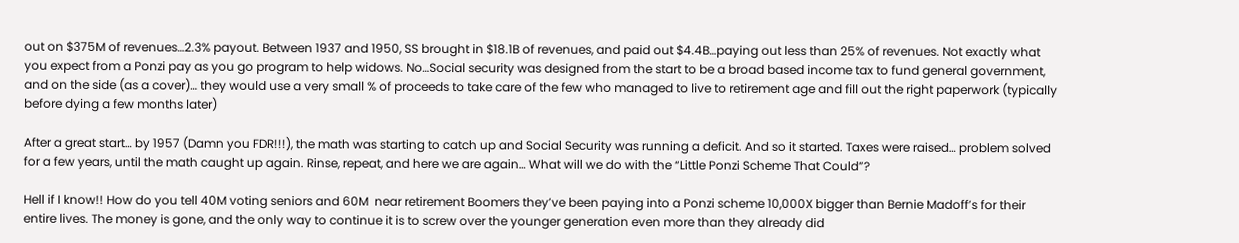out on $375M of revenues…2.3% payout. Between 1937 and 1950, SS brought in $18.1B of revenues, and paid out $4.4B…paying out less than 25% of revenues. Not exactly what you expect from a Ponzi pay as you go program to help widows. No…Social security was designed from the start to be a broad based income tax to fund general government, and on the side (as a cover)… they would use a very small % of proceeds to take care of the few who managed to live to retirement age and fill out the right paperwork (typically before dying a few months later)

After a great start… by 1957 (Damn you FDR!!!), the math was starting to catch up and Social Security was running a deficit. And so it started. Taxes were raised… problem solved for a few years, until the math caught up again. Rinse, repeat, and here we are again… What will we do with the “Little Ponzi Scheme That Could”?

Hell if I know!! How do you tell 40M voting seniors and 60M  near retirement Boomers they’ve been paying into a Ponzi scheme 10,000X bigger than Bernie Madoff’s for their entire lives. The money is gone, and the only way to continue it is to screw over the younger generation even more than they already did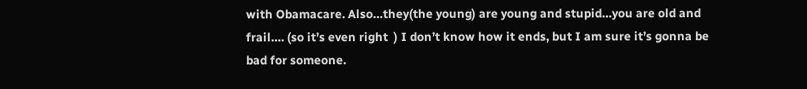with Obamacare. Also…they(the young) are young and stupid…you are old and frail…. (so it’s even right  ) I don’t know how it ends, but I am sure it’s gonna be bad for someone.